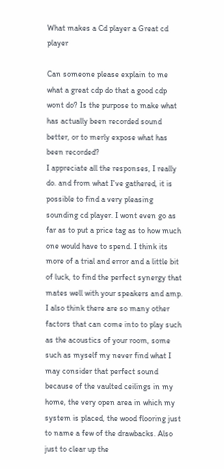What makes a Cd player a Great cd player

Can someone please explain to me what a great cdp do that a good cdp wont do? Is the purpose to make what has actually been recorded sound better, or to merly expose what has been recorded?
I appreciate all the responses, I really do. and from what I've gathered, it is possible to find a very pleasing sounding cd player. I wont even go as far as to put a price tag as to how much one would have to spend. I think its more of a trial and error and a little bit of luck, to find the perfect synergy that mates well with your speakers and amp. I also think there are so many other factors that can come into to play such as the acoustics of your room, some such as myself my never find what I may consider that perfect sound because of the vaulted ceilings in my home, the very open area in which my system is placed, the wood flooring just to name a few of the drawbacks. Also just to clear up the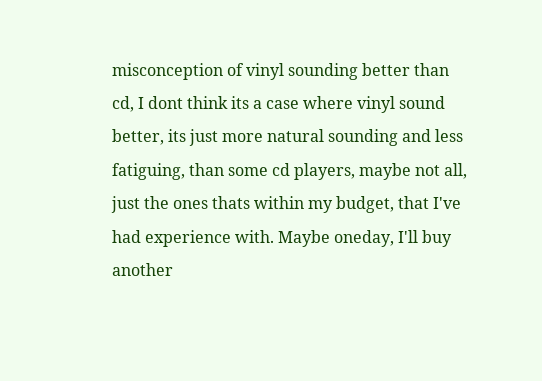misconception of vinyl sounding better than cd, I dont think its a case where vinyl sound better, its just more natural sounding and less fatiguing, than some cd players, maybe not all, just the ones thats within my budget, that I've had experience with. Maybe oneday, I'll buy another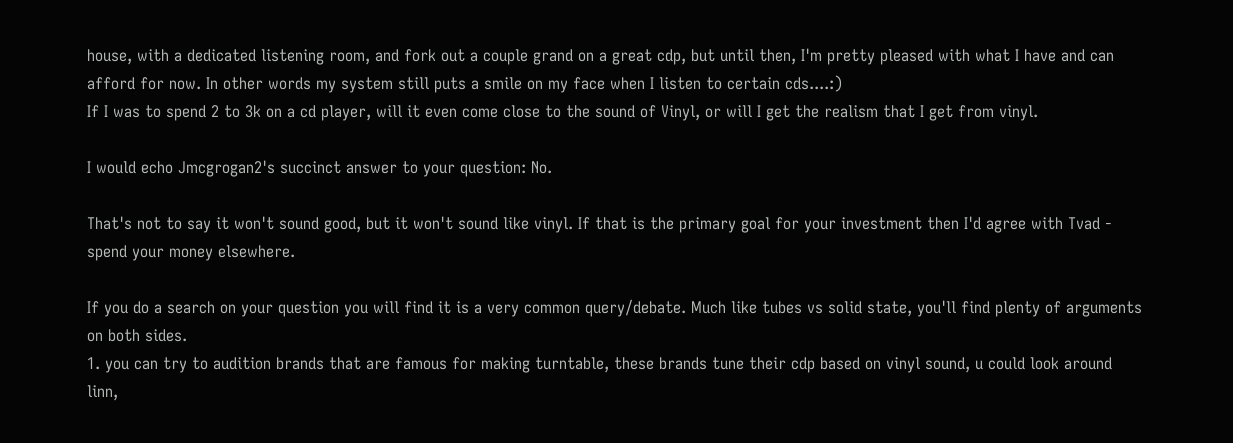house, with a dedicated listening room, and fork out a couple grand on a great cdp, but until then, I'm pretty pleased with what I have and can afford for now. In other words my system still puts a smile on my face when I listen to certain cds....:)
If I was to spend 2 to 3k on a cd player, will it even come close to the sound of Vinyl, or will I get the realism that I get from vinyl.

I would echo Jmcgrogan2's succinct answer to your question: No.

That's not to say it won't sound good, but it won't sound like vinyl. If that is the primary goal for your investment then I'd agree with Tvad - spend your money elsewhere.

If you do a search on your question you will find it is a very common query/debate. Much like tubes vs solid state, you'll find plenty of arguments on both sides.
1. you can try to audition brands that are famous for making turntable, these brands tune their cdp based on vinyl sound, u could look around linn,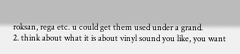roksan, rega etc. u could get them used under a grand.
2. think about what it is about vinyl sound you like, you want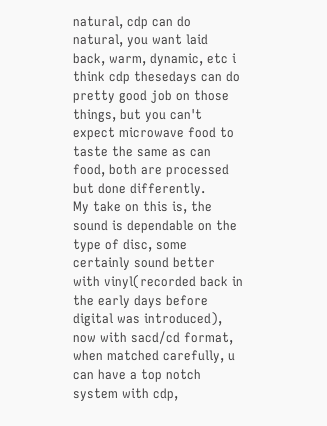natural, cdp can do natural, you want laid back, warm, dynamic, etc i think cdp thesedays can do pretty good job on those things, but you can't expect microwave food to taste the same as can food, both are processed but done differently.
My take on this is, the sound is dependable on the type of disc, some certainly sound better with vinyl(recorded back in the early days before digital was introduced), now with sacd/cd format, when matched carefully, u can have a top notch system with cdp,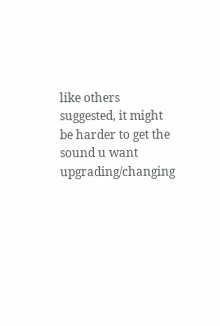like others suggested, it might be harder to get the sound u want upgrading/changing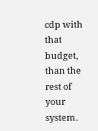cdp with that budget, than the rest of your system.